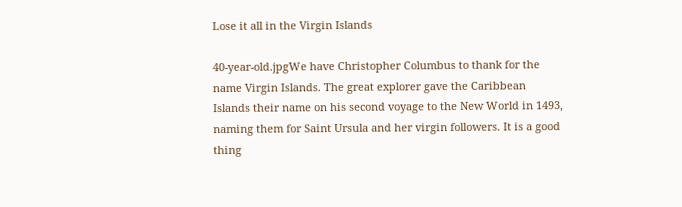Lose it all in the Virgin Islands

40-year-old.jpgWe have Christopher Columbus to thank for the name Virgin Islands. The great explorer gave the Caribbean Islands their name on his second voyage to the New World in 1493, naming them for Saint Ursula and her virgin followers. It is a good thing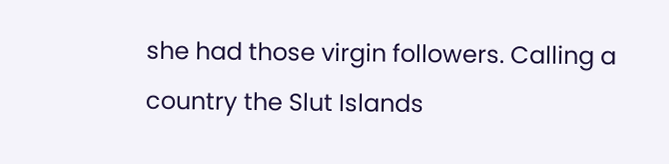she had those virgin followers. Calling a country the Slut Islands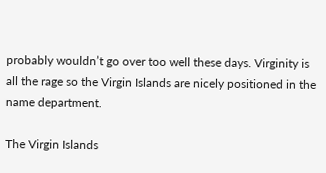probably wouldn’t go over too well these days. Virginity is all the rage so the Virgin Islands are nicely positioned in the name department.

The Virgin Islands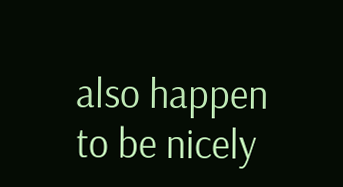also happen to be nicely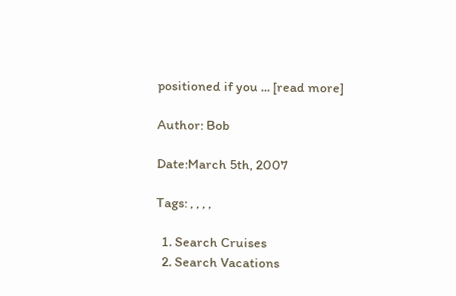positioned if you ... [read more]

Author: Bob

Date:March 5th, 2007

Tags: , , , ,

  1. Search Cruises
  2. Search Vacations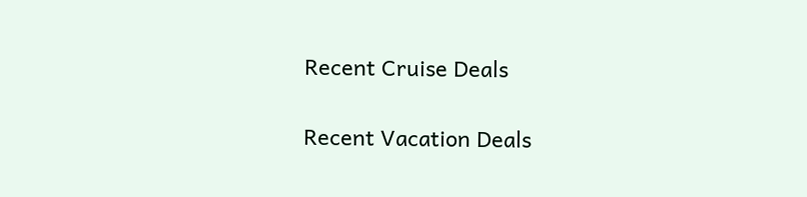Recent Cruise Deals

Recent Vacation Deals